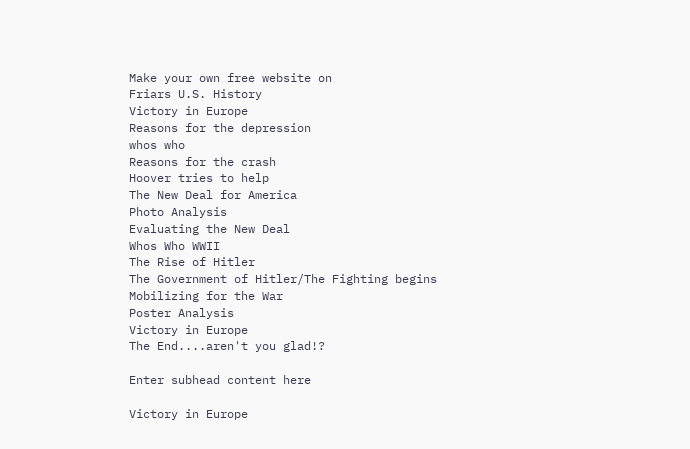Make your own free website on
Friars U.S. History
Victory in Europe
Reasons for the depression
whos who
Reasons for the crash
Hoover tries to help
The New Deal for America
Photo Analysis
Evaluating the New Deal
Whos Who WWII
The Rise of Hitler
The Government of Hitler/The Fighting begins
Mobilizing for the War
Poster Analysis
Victory in Europe
The End....aren't you glad!?

Enter subhead content here

Victory in Europe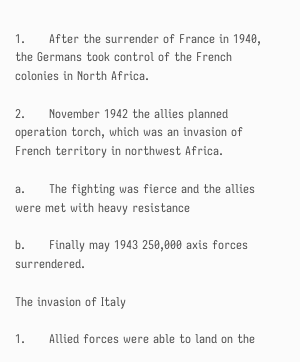1.      After the surrender of France in 1940, the Germans took control of the French colonies in North Africa.

2.      November 1942 the allies planned operation torch, which was an invasion of French territory in northwest Africa.

a.      The fighting was fierce and the allies were met with heavy resistance

b.      Finally may 1943 250,000 axis forces surrendered.

The invasion of Italy

1.      Allied forces were able to land on the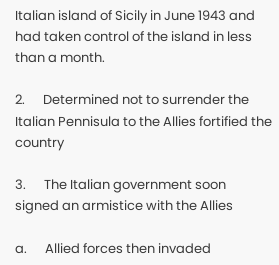Italian island of Sicily in June 1943 and had taken control of the island in less than a month.

2.      Determined not to surrender the Italian Pennisula to the Allies fortified the country

3.      The Italian government soon signed an armistice with the Allies

a.      Allied forces then invaded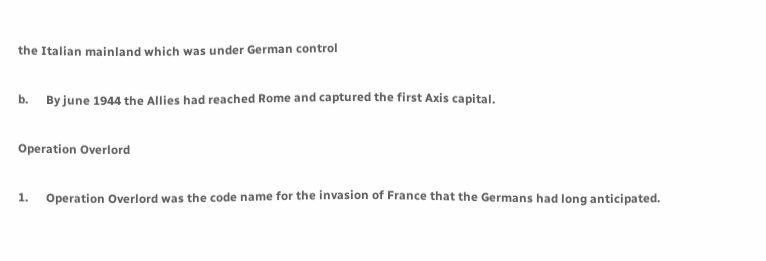the Italian mainland which was under German control

b.      By june 1944 the Allies had reached Rome and captured the first Axis capital.

Operation Overlord

1.      Operation Overlord was the code name for the invasion of France that the Germans had long anticipated.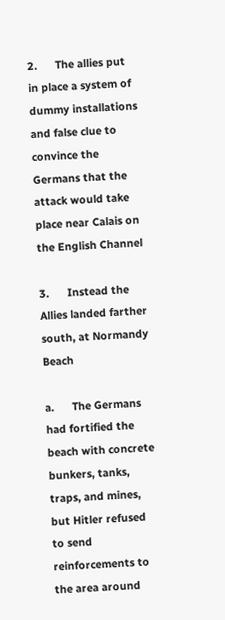2.      The allies put in place a system of dummy installations and false clue to convince the Germans that the attack would take place near Calais on the English Channel

3.      Instead the Allies landed farther south, at Normandy Beach

a.      The Germans had fortified the beach with concrete bunkers, tanks, traps, and mines, but Hitler refused to send reinforcements to the area around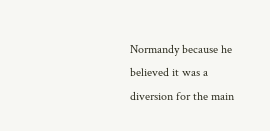Normandy because he believed it was a diversion for the main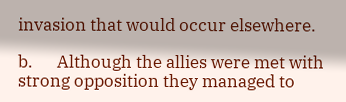invasion that would occur elsewhere.

b.      Although the allies were met with strong opposition they managed to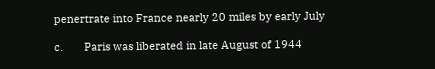penertrate into France nearly 20 miles by early July

c.       Paris was liberated in late August of 1944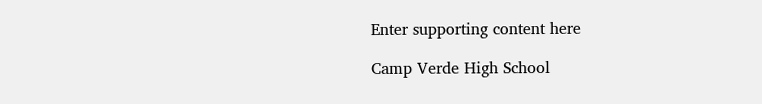Enter supporting content here

Camp Verde High School